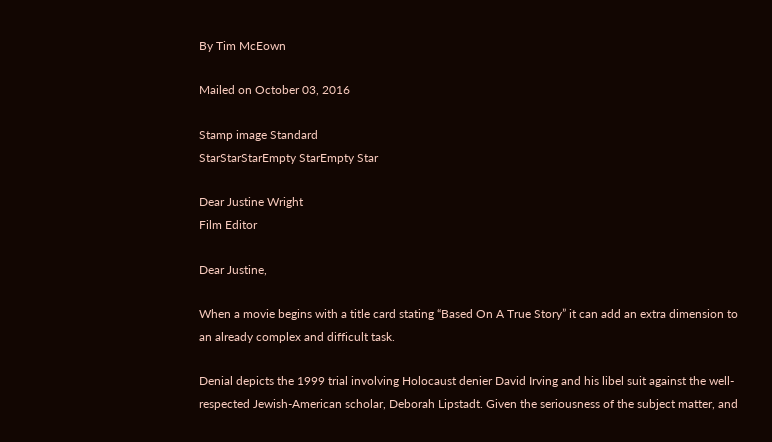By Tim McEown

Mailed on October 03, 2016

Stamp image Standard
StarStarStarEmpty StarEmpty Star

Dear Justine Wright
Film Editor

Dear Justine,

When a movie begins with a title card stating “Based On A True Story” it can add an extra dimension to an already complex and difficult task.

Denial depicts the 1999 trial involving Holocaust denier David Irving and his libel suit against the well-respected Jewish-American scholar, Deborah Lipstadt. Given the seriousness of the subject matter, and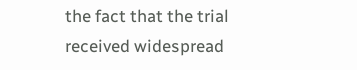the fact that the trial received widespread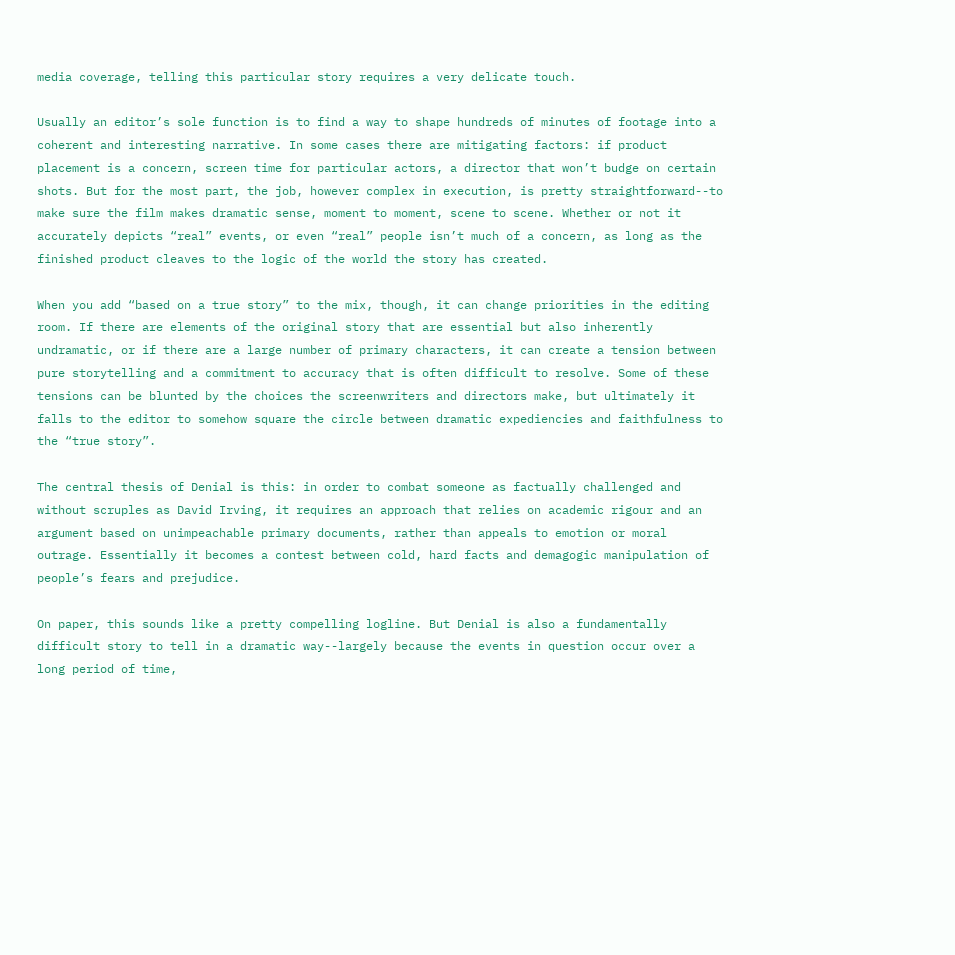media coverage, telling this particular story requires a very delicate touch.

Usually an editor’s sole function is to find a way to shape hundreds of minutes of footage into a coherent and interesting narrative. In some cases there are mitigating factors: if product placement is a concern, screen time for particular actors, a director that won’t budge on certain shots. But for the most part, the job, however complex in execution, is pretty straightforward--to make sure the film makes dramatic sense, moment to moment, scene to scene. Whether or not it accurately depicts “real” events, or even “real” people isn’t much of a concern, as long as the finished product cleaves to the logic of the world the story has created.

When you add “based on a true story” to the mix, though, it can change priorities in the editing room. If there are elements of the original story that are essential but also inherently undramatic, or if there are a large number of primary characters, it can create a tension between pure storytelling and a commitment to accuracy that is often difficult to resolve. Some of these tensions can be blunted by the choices the screenwriters and directors make, but ultimately it falls to the editor to somehow square the circle between dramatic expediencies and faithfulness to the “true story”.

The central thesis of Denial is this: in order to combat someone as factually challenged and without scruples as David Irving, it requires an approach that relies on academic rigour and an argument based on unimpeachable primary documents, rather than appeals to emotion or moral outrage. Essentially it becomes a contest between cold, hard facts and demagogic manipulation of people’s fears and prejudice.

On paper, this sounds like a pretty compelling logline. But Denial is also a fundamentally difficult story to tell in a dramatic way--largely because the events in question occur over a long period of time,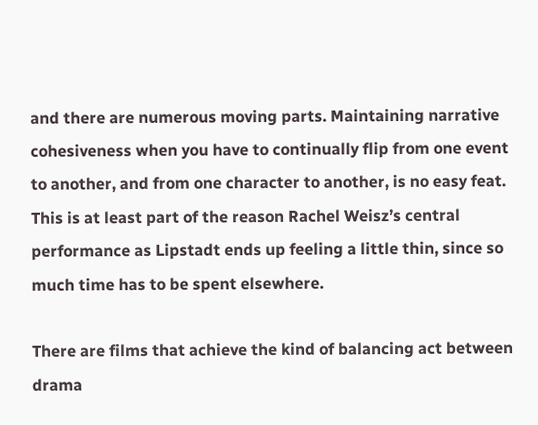and there are numerous moving parts. Maintaining narrative cohesiveness when you have to continually flip from one event to another, and from one character to another, is no easy feat. This is at least part of the reason Rachel Weisz’s central performance as Lipstadt ends up feeling a little thin, since so much time has to be spent elsewhere.

There are films that achieve the kind of balancing act between drama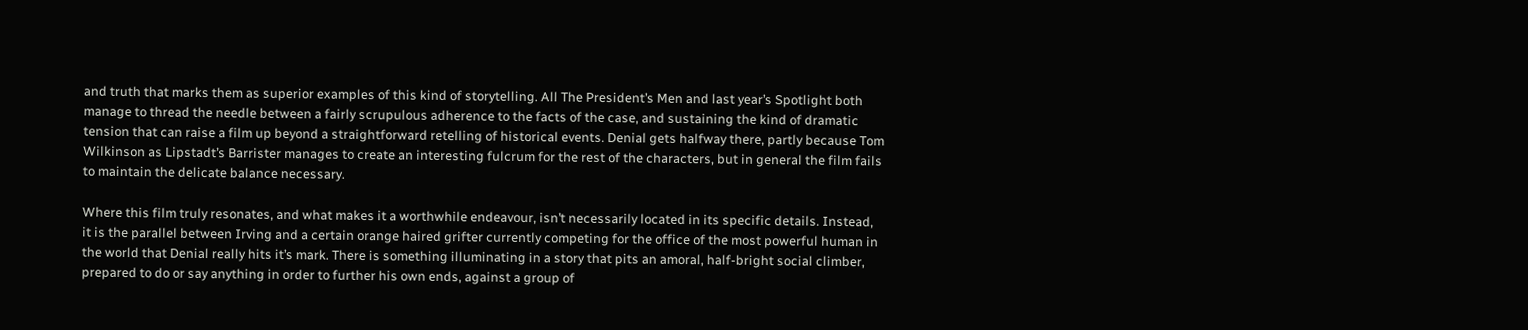and truth that marks them as superior examples of this kind of storytelling. All The President’s Men and last year’s Spotlight both manage to thread the needle between a fairly scrupulous adherence to the facts of the case, and sustaining the kind of dramatic tension that can raise a film up beyond a straightforward retelling of historical events. Denial gets halfway there, partly because Tom Wilkinson as Lipstadt’s Barrister manages to create an interesting fulcrum for the rest of the characters, but in general the film fails to maintain the delicate balance necessary.

Where this film truly resonates, and what makes it a worthwhile endeavour, isn’t necessarily located in its specific details. Instead, it is the parallel between Irving and a certain orange haired grifter currently competing for the office of the most powerful human in the world that Denial really hits it’s mark. There is something illuminating in a story that pits an amoral, half-bright social climber, prepared to do or say anything in order to further his own ends, against a group of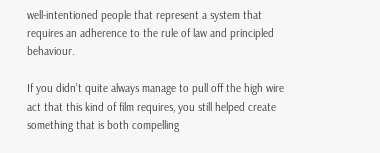well-intentioned people that represent a system that requires an adherence to the rule of law and principled behaviour.

If you didn’t quite always manage to pull off the high wire act that this kind of film requires, you still helped create something that is both compelling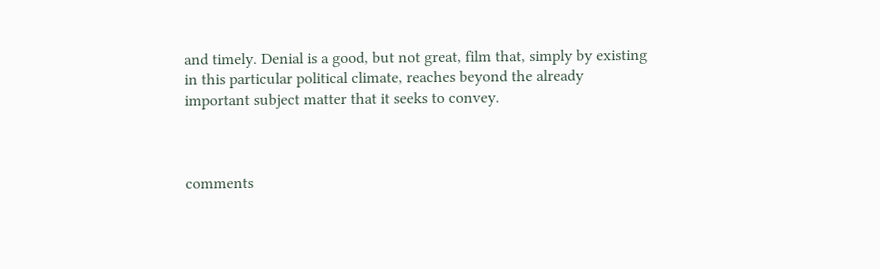and timely. Denial is a good, but not great, film that, simply by existing in this particular political climate, reaches beyond the already important subject matter that it seeks to convey.



comments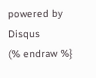powered by Disqus
(% endraw %}